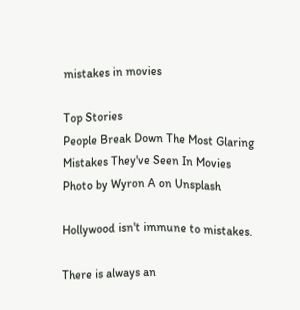mistakes in movies

Top Stories
People Break Down The Most Glaring Mistakes They've Seen In Movies
Photo by Wyron A on Unsplash

Hollywood isn't immune to mistakes.

There is always an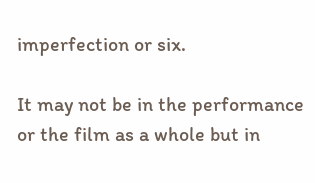imperfection or six.

It may not be in the performance or the film as a whole but in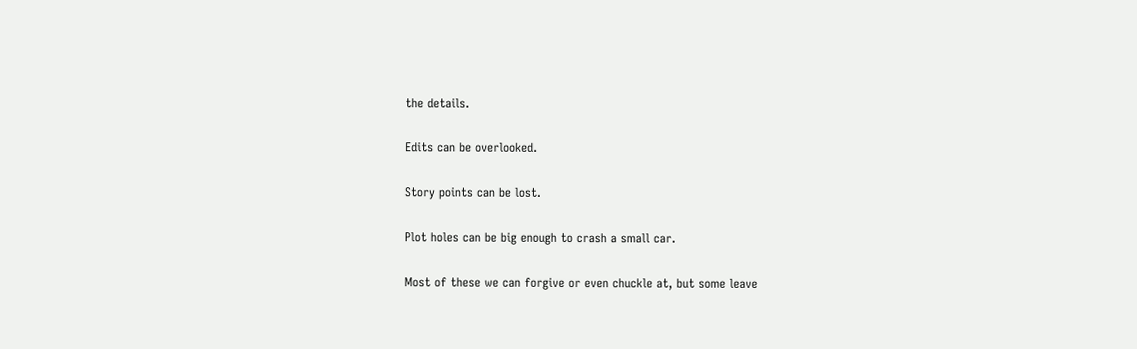the details.

Edits can be overlooked.

Story points can be lost.

Plot holes can be big enough to crash a small car.

Most of these we can forgive or even chuckle at, but some leave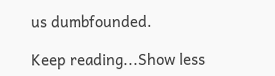us dumbfounded.

Keep reading...Show less